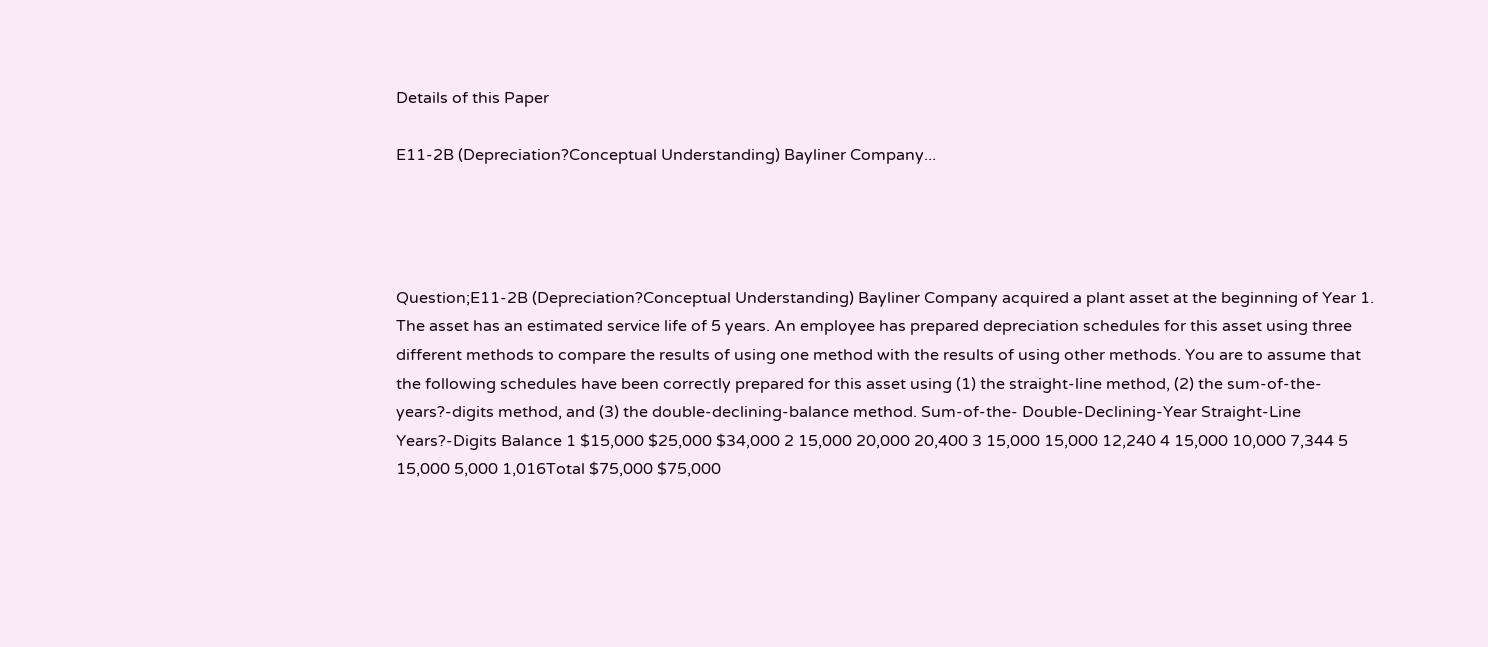Details of this Paper

E11-2B (Depreciation?Conceptual Understanding) Bayliner Company...




Question;E11-2B (Depreciation?Conceptual Understanding) Bayliner Company acquired a plant asset at the beginning of Year 1. The asset has an estimated service life of 5 years. An employee has prepared depreciation schedules for this asset using three different methods to compare the results of using one method with the results of using other methods. You are to assume that the following schedules have been correctly prepared for this asset using (1) the straight-line method, (2) the sum-of-the-years?-digits method, and (3) the double-declining-balance method. Sum-of-the- Double-Declining-Year Straight-Line Years?-Digits Balance 1 $15,000 $25,000 $34,000 2 15,000 20,000 20,400 3 15,000 15,000 12,240 4 15,000 10,000 7,344 5 15,000 5,000 1,016Total $75,000 $75,000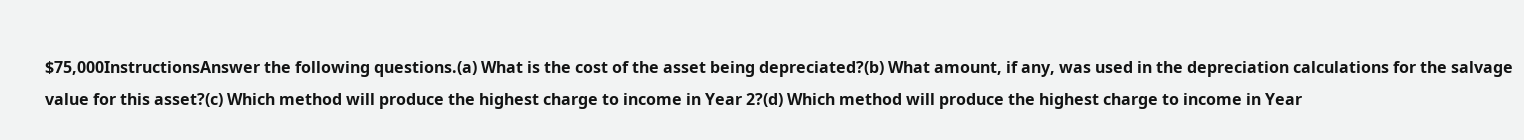$75,000InstructionsAnswer the following questions.(a) What is the cost of the asset being depreciated?(b) What amount, if any, was used in the depreciation calculations for the salvage value for this asset?(c) Which method will produce the highest charge to income in Year 2?(d) Which method will produce the highest charge to income in Year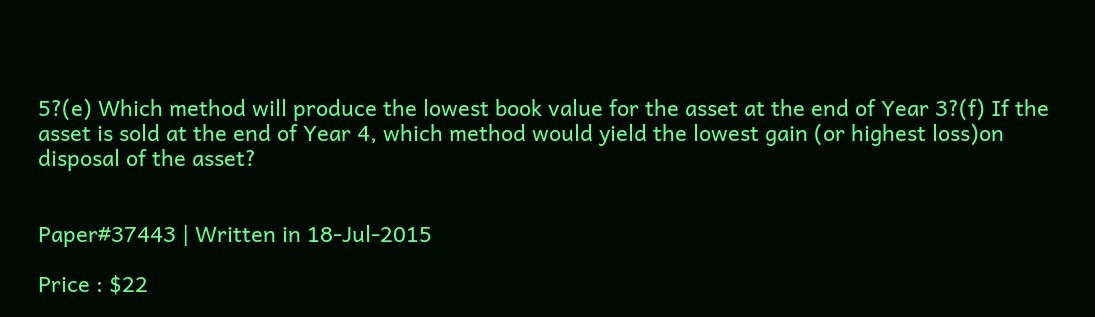5?(e) Which method will produce the lowest book value for the asset at the end of Year 3?(f) If the asset is sold at the end of Year 4, which method would yield the lowest gain (or highest loss)on disposal of the asset?


Paper#37443 | Written in 18-Jul-2015

Price : $22